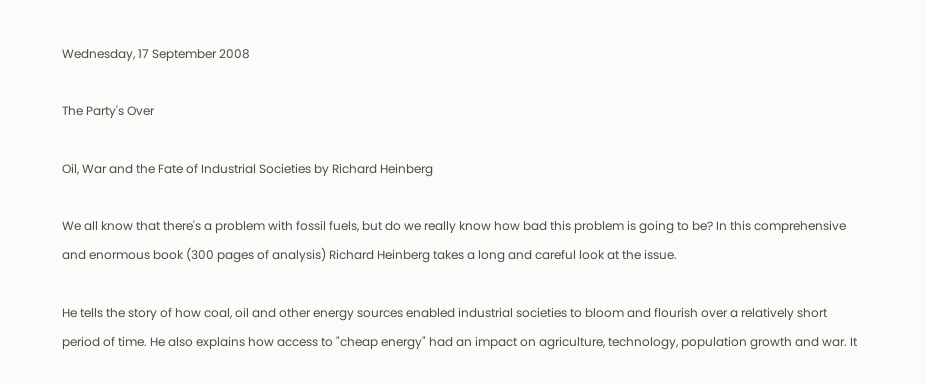Wednesday, 17 September 2008

The Party's Over

Oil, War and the Fate of Industrial Societies by Richard Heinberg

We all know that there's a problem with fossil fuels, but do we really know how bad this problem is going to be? In this comprehensive and enormous book (300 pages of analysis) Richard Heinberg takes a long and careful look at the issue.

He tells the story of how coal, oil and other energy sources enabled industrial societies to bloom and flourish over a relatively short period of time. He also explains how access to "cheap energy" had an impact on agriculture, technology, population growth and war. It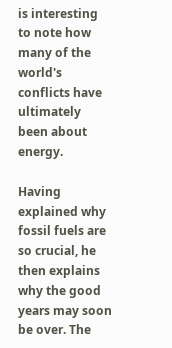is interesting to note how many of the world's conflicts have ultimately been about energy.

Having explained why fossil fuels are so crucial, he then explains why the good years may soon be over. The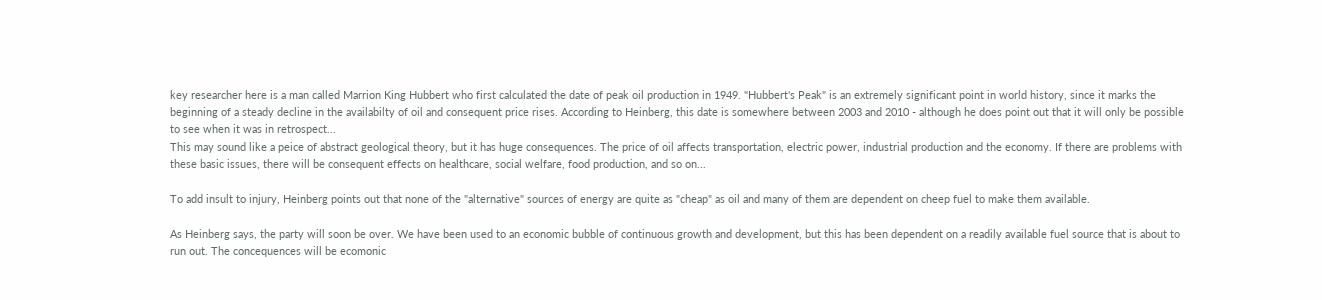key researcher here is a man called Marrion King Hubbert who first calculated the date of peak oil production in 1949. "Hubbert's Peak" is an extremely significant point in world history, since it marks the beginning of a steady decline in the availabilty of oil and consequent price rises. According to Heinberg, this date is somewhere between 2003 and 2010 - although he does point out that it will only be possible to see when it was in retrospect...
This may sound like a peice of abstract geological theory, but it has huge consequences. The price of oil affects transportation, electric power, industrial production and the economy. If there are problems with these basic issues, there will be consequent effects on healthcare, social welfare, food production, and so on...

To add insult to injury, Heinberg points out that none of the "alternative" sources of energy are quite as "cheap" as oil and many of them are dependent on cheep fuel to make them available.

As Heinberg says, the party will soon be over. We have been used to an economic bubble of continuous growth and development, but this has been dependent on a readily available fuel source that is about to run out. The concequences will be ecomonic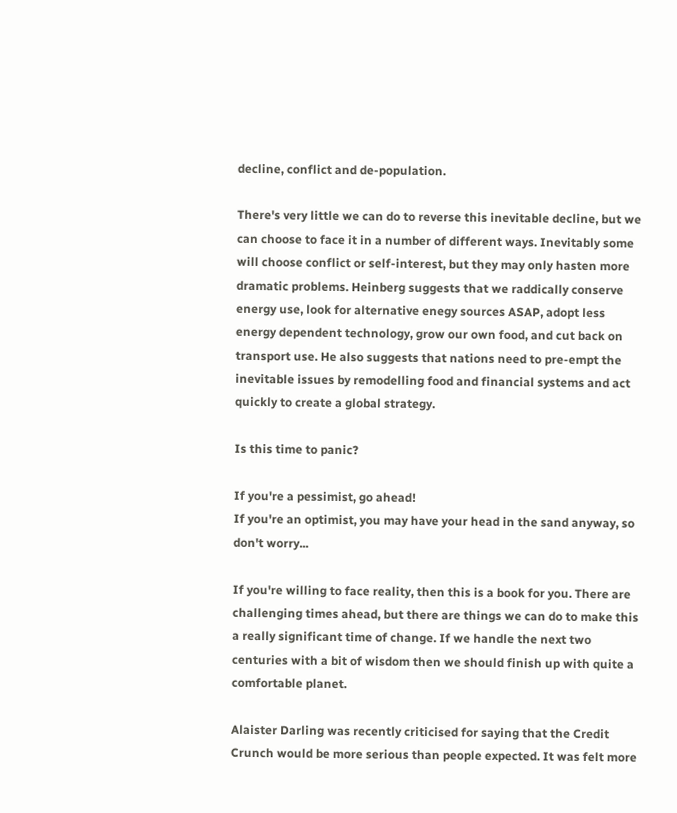decline, conflict and de-population.

There's very little we can do to reverse this inevitable decline, but we can choose to face it in a number of different ways. Inevitably some will choose conflict or self-interest, but they may only hasten more dramatic problems. Heinberg suggests that we raddically conserve energy use, look for alternative enegy sources ASAP, adopt less energy dependent technology, grow our own food, and cut back on transport use. He also suggests that nations need to pre-empt the inevitable issues by remodelling food and financial systems and act quickly to create a global strategy.

Is this time to panic?

If you're a pessimist, go ahead!
If you're an optimist, you may have your head in the sand anyway, so don't worry...

If you're willing to face reality, then this is a book for you. There are challenging times ahead, but there are things we can do to make this a really significant time of change. If we handle the next two centuries with a bit of wisdom then we should finish up with quite a comfortable planet.

Alaister Darling was recently criticised for saying that the Credit Crunch would be more serious than people expected. It was felt more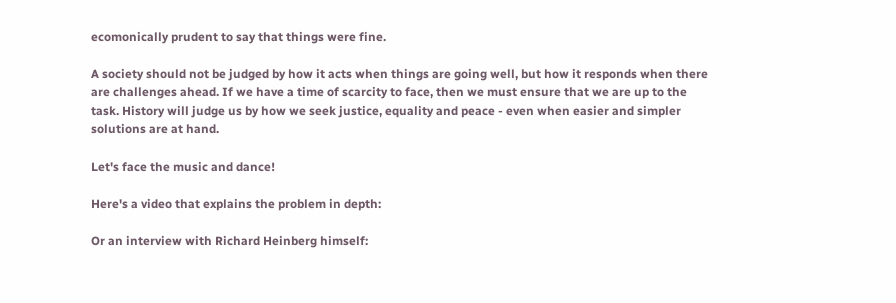ecomonically prudent to say that things were fine.

A society should not be judged by how it acts when things are going well, but how it responds when there are challenges ahead. If we have a time of scarcity to face, then we must ensure that we are up to the task. History will judge us by how we seek justice, equality and peace - even when easier and simpler solutions are at hand.

Let's face the music and dance!

Here's a video that explains the problem in depth:

Or an interview with Richard Heinberg himself: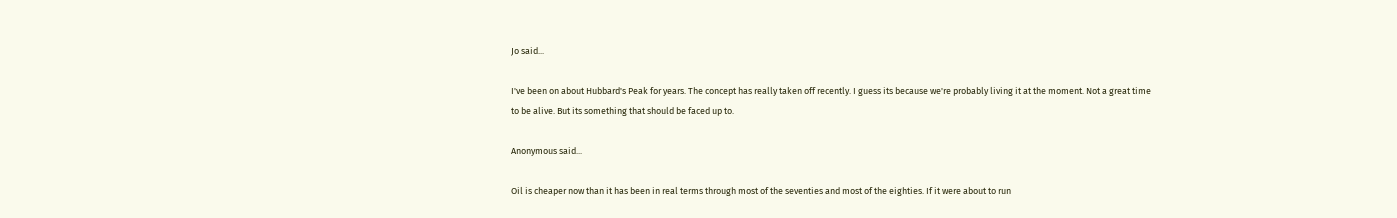Jo said...

I've been on about Hubbard's Peak for years. The concept has really taken off recently. I guess its because we're probably living it at the moment. Not a great time to be alive. But its something that should be faced up to.

Anonymous said...

Oil is cheaper now than it has been in real terms through most of the seventies and most of the eighties. If it were about to run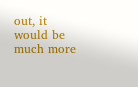out, it would be much more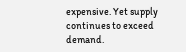expensive. Yet supply continues to exceed demand.